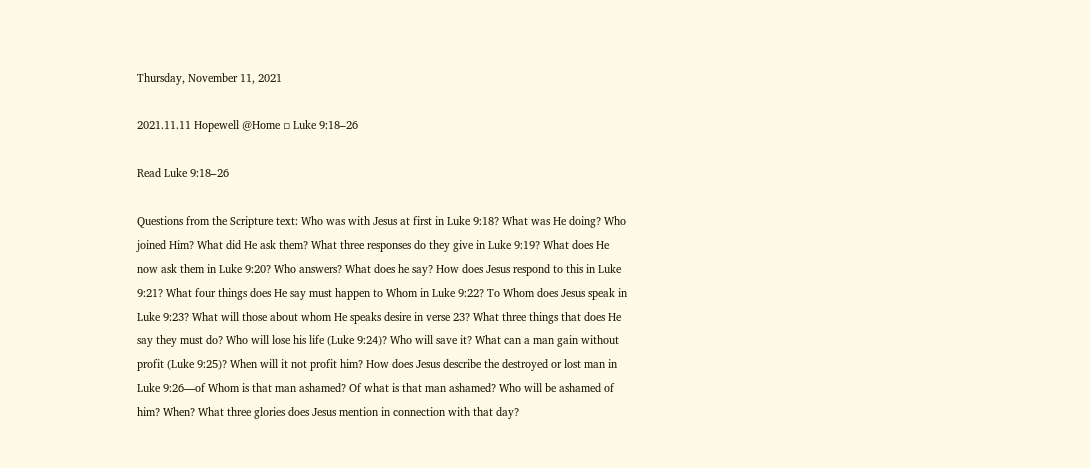Thursday, November 11, 2021

2021.11.11 Hopewell @Home ▫ Luke 9:18–26

Read Luke 9:18–26

Questions from the Scripture text: Who was with Jesus at first in Luke 9:18? What was He doing? Who joined Him? What did He ask them? What three responses do they give in Luke 9:19? What does He now ask them in Luke 9:20? Who answers? What does he say? How does Jesus respond to this in Luke 9:21? What four things does He say must happen to Whom in Luke 9:22? To Whom does Jesus speak in Luke 9:23? What will those about whom He speaks desire in verse 23? What three things that does He say they must do? Who will lose his life (Luke 9:24)? Who will save it? What can a man gain without profit (Luke 9:25)? When will it not profit him? How does Jesus describe the destroyed or lost man in Luke 9:26—of Whom is that man ashamed? Of what is that man ashamed? Who will be ashamed of him? When? What three glories does Jesus mention in connection with that day?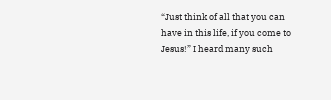“Just think of all that you can have in this life, if you come to Jesus!” I heard many such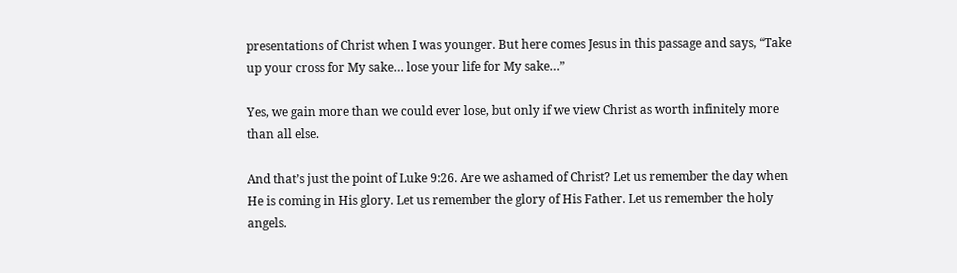presentations of Christ when I was younger. But here comes Jesus in this passage and says, “Take up your cross for My sake… lose your life for My sake…”

Yes, we gain more than we could ever lose, but only if we view Christ as worth infinitely more than all else.

And that’s just the point of Luke 9:26. Are we ashamed of Christ? Let us remember the day when He is coming in His glory. Let us remember the glory of His Father. Let us remember the holy angels.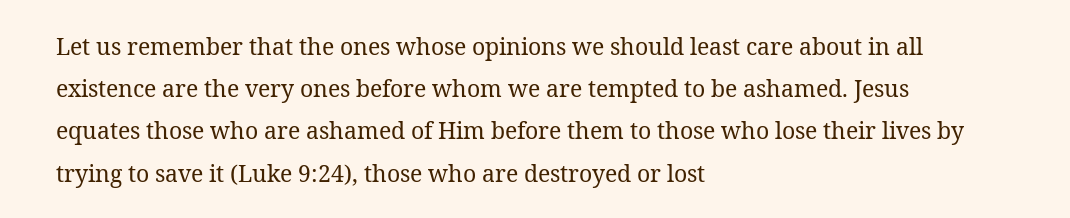Let us remember that the ones whose opinions we should least care about in all existence are the very ones before whom we are tempted to be ashamed. Jesus equates those who are ashamed of Him before them to those who lose their lives by trying to save it (Luke 9:24), those who are destroyed or lost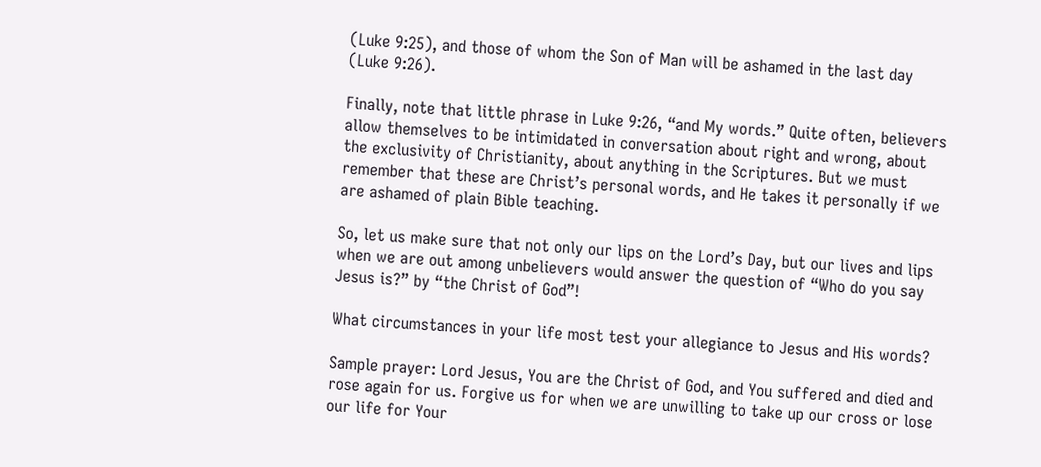(Luke 9:25), and those of whom the Son of Man will be ashamed in the last day (Luke 9:26).

Finally, note that little phrase in Luke 9:26, “and My words.” Quite often, believers allow themselves to be intimidated in conversation about right and wrong, about the exclusivity of Christianity, about anything in the Scriptures. But we must remember that these are Christ’s personal words, and He takes it personally if we are ashamed of plain Bible teaching.

So, let us make sure that not only our lips on the Lord’s Day, but our lives and lips when we are out among unbelievers would answer the question of “Who do you say Jesus is?” by “the Christ of God”!

What circumstances in your life most test your allegiance to Jesus and His words?

Sample prayer: Lord Jesus, You are the Christ of God, and You suffered and died and rose again for us. Forgive us for when we are unwilling to take up our cross or lose our life for Your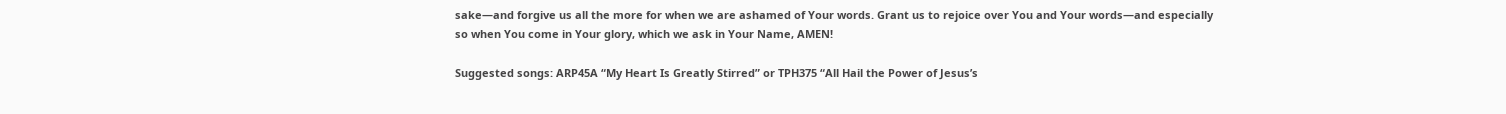sake—and forgive us all the more for when we are ashamed of Your words. Grant us to rejoice over You and Your words—and especially so when You come in Your glory, which we ask in Your Name, AMEN!

Suggested songs: ARP45A “My Heart Is Greatly Stirred” or TPH375 “All Hail the Power of Jesus’s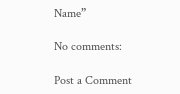Name”

No comments:

Post a Comment